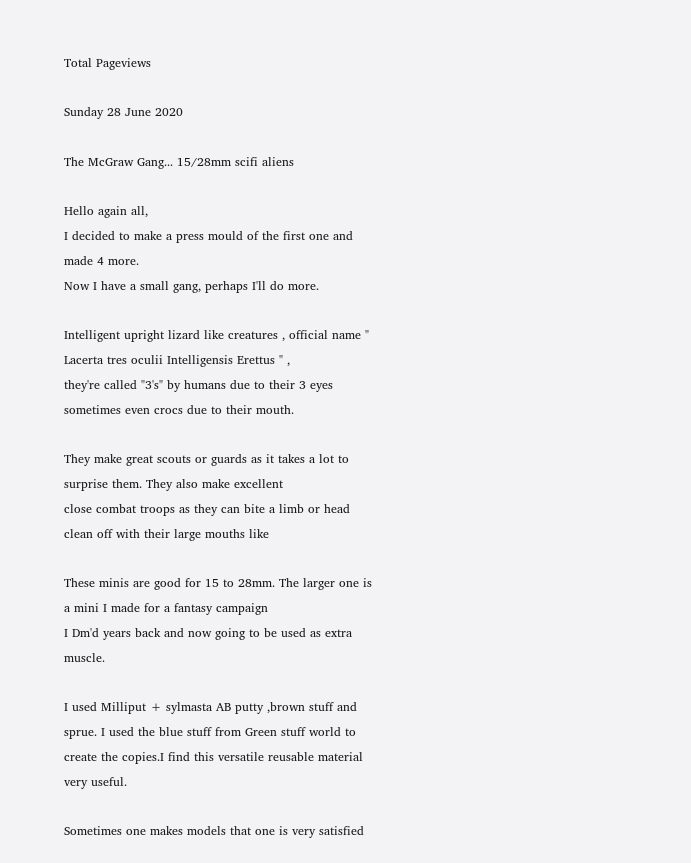Total Pageviews

Sunday 28 June 2020

The McGraw Gang... 15/28mm scifi aliens

Hello again all,
I decided to make a press mould of the first one and made 4 more.
Now I have a small gang, perhaps I'll do more.

Intelligent upright lizard like creatures , official name " Lacerta tres oculii Intelligensis Erettus " ,
they're called "3's" by humans due to their 3 eyes sometimes even crocs due to their mouth.

They make great scouts or guards as it takes a lot to surprise them. They also make excellent
close combat troops as they can bite a limb or head clean off with their large mouths like

These minis are good for 15 to 28mm. The larger one is a mini I made for a fantasy campaign
I Dm'd years back and now going to be used as extra muscle.

I used Milliput + sylmasta AB putty ,brown stuff and sprue. I used the blue stuff from Green stuff world to create the copies.I find this versatile reusable material very useful.

Sometimes one makes models that one is very satisfied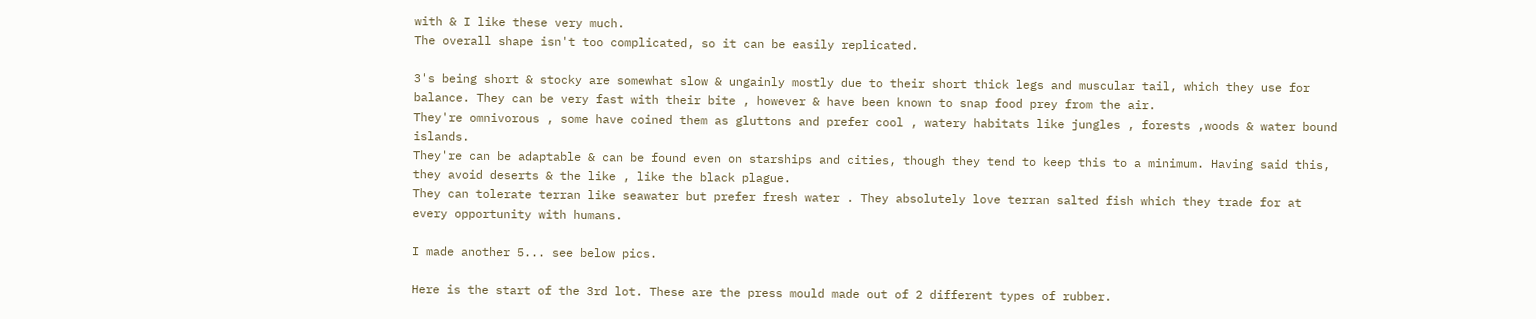with & I like these very much.
The overall shape isn't too complicated, so it can be easily replicated.

3's being short & stocky are somewhat slow & ungainly mostly due to their short thick legs and muscular tail, which they use for balance. They can be very fast with their bite , however & have been known to snap food prey from the air.
They're omnivorous , some have coined them as gluttons and prefer cool , watery habitats like jungles , forests ,woods & water bound islands.
They're can be adaptable & can be found even on starships and cities, though they tend to keep this to a minimum. Having said this, they avoid deserts & the like , like the black plague.
They can tolerate terran like seawater but prefer fresh water . They absolutely love terran salted fish which they trade for at every opportunity with humans.

I made another 5... see below pics.

Here is the start of the 3rd lot. These are the press mould made out of 2 different types of rubber.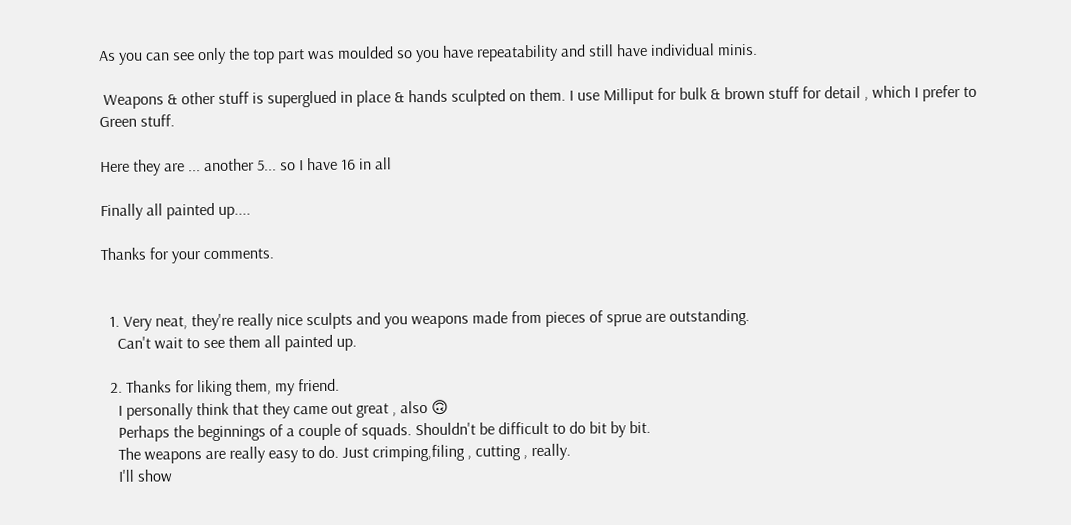As you can see only the top part was moulded so you have repeatability and still have individual minis.

 Weapons & other stuff is superglued in place & hands sculpted on them. I use Milliput for bulk & brown stuff for detail , which I prefer to Green stuff.

Here they are ... another 5... so I have 16 in all

Finally all painted up....

Thanks for your comments.


  1. Very neat, they're really nice sculpts and you weapons made from pieces of sprue are outstanding.
    Can't wait to see them all painted up.

  2. Thanks for liking them, my friend.
    I personally think that they came out great , also 🙃
    Perhaps the beginnings of a couple of squads. Shouldn't be difficult to do bit by bit.
    The weapons are really easy to do. Just crimping,filing , cutting , really.
    I'll show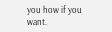you how if you want.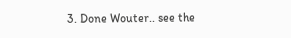3. Done Wouter.. see the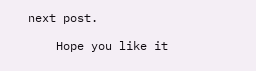next post.

    Hope you like it